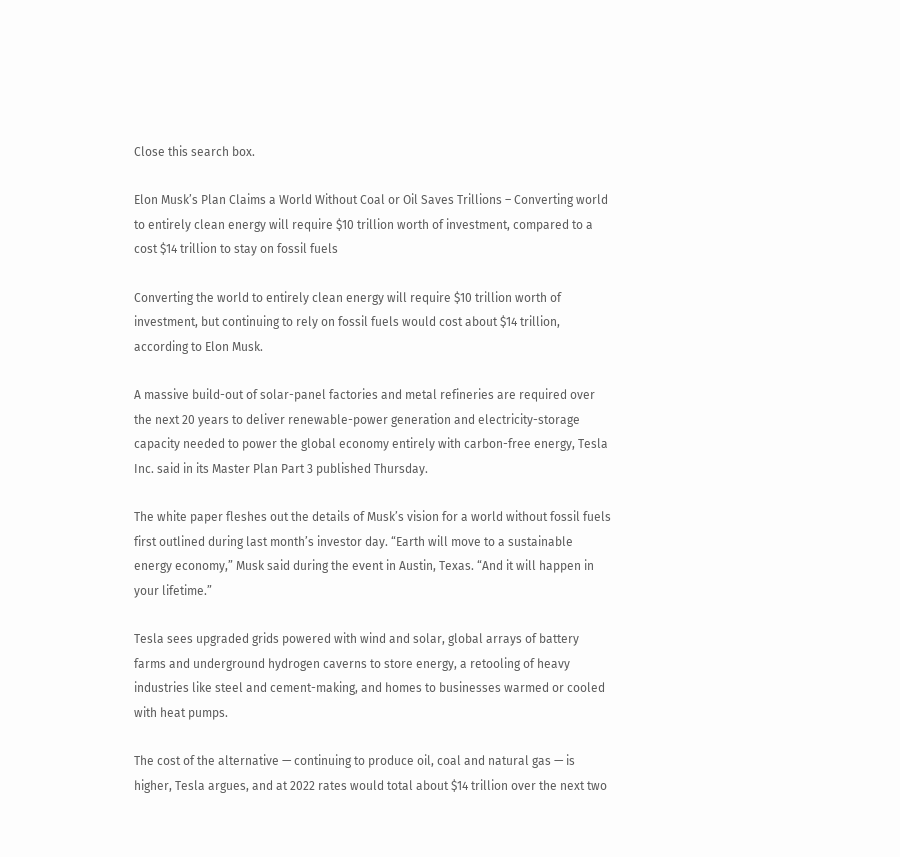Close this search box.

Elon Musk’s Plan Claims a World Without Coal or Oil Saves Trillions – Converting world to entirely clean energy will require $10 trillion worth of investment, compared to a cost $14 trillion to stay on fossil fuels

Converting the world to entirely clean energy will require $10 trillion worth of investment, but continuing to rely on fossil fuels would cost about $14 trillion, according to Elon Musk.

A massive build-out of solar-panel factories and metal refineries are required over the next 20 years to deliver renewable-power generation and electricity-storage capacity needed to power the global economy entirely with carbon-free energy, Tesla Inc. said in its Master Plan Part 3 published Thursday.

The white paper fleshes out the details of Musk’s vision for a world without fossil fuels first outlined during last month’s investor day. “Earth will move to a sustainable energy economy,” Musk said during the event in Austin, Texas. “And it will happen in your lifetime.”

Tesla sees upgraded grids powered with wind and solar, global arrays of battery farms and underground hydrogen caverns to store energy, a retooling of heavy industries like steel and cement-making, and homes to businesses warmed or cooled with heat pumps.

The cost of the alternative — continuing to produce oil, coal and natural gas — is higher, Tesla argues, and at 2022 rates would total about $14 trillion over the next two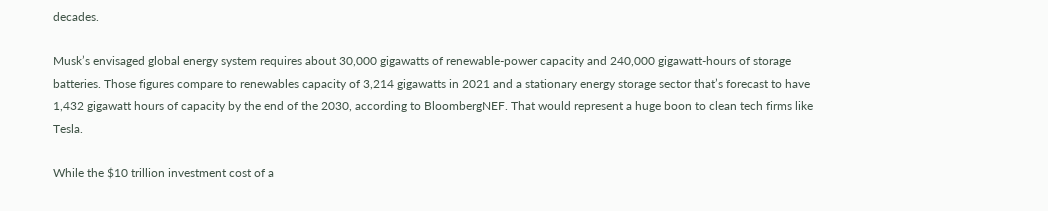decades.

Musk’s envisaged global energy system requires about 30,000 gigawatts of renewable-power capacity and 240,000 gigawatt-hours of storage batteries. Those figures compare to renewables capacity of 3,214 gigawatts in 2021 and a stationary energy storage sector that’s forecast to have 1,432 gigawatt hours of capacity by the end of the 2030, according to BloombergNEF. That would represent a huge boon to clean tech firms like Tesla.

While the $10 trillion investment cost of a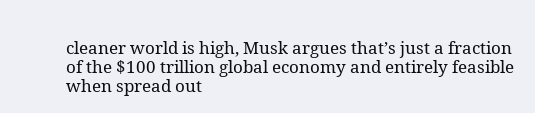cleaner world is high, Musk argues that’s just a fraction of the $100 trillion global economy and entirely feasible when spread out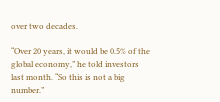over two decades.

“Over 20 years, it would be 0.5% of the global economy,” he told investors last month. “So this is not a big number.”